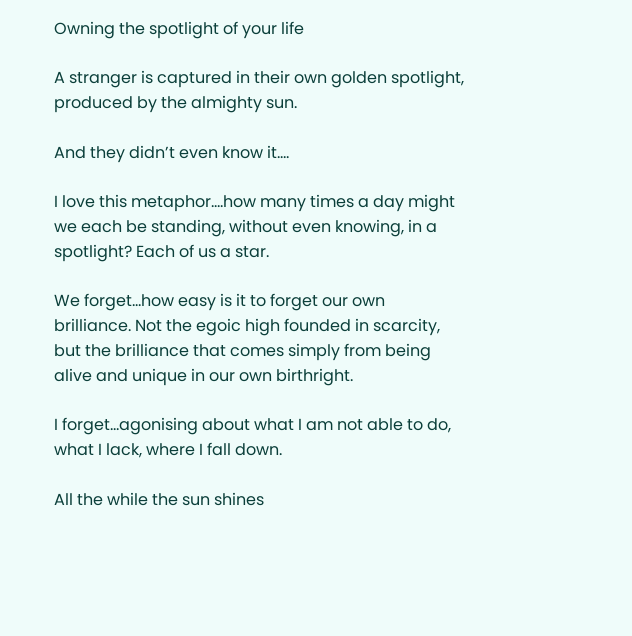Owning the spotlight of your life

A stranger is captured in their own golden spotlight, produced by the almighty sun.

And they didn’t even know it….

I love this metaphor….how many times a day might we each be standing, without even knowing, in a spotlight? Each of us a star.

We forget…how easy is it to forget our own brilliance. Not the egoic high founded in scarcity, but the brilliance that comes simply from being alive and unique in our own birthright.

I forget…agonising about what I am not able to do, what I lack, where I fall down.

All the while the sun shines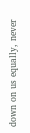down on us equally, never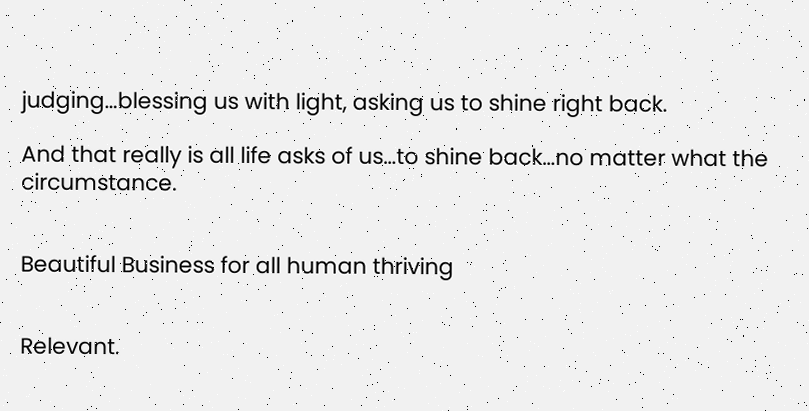judging…blessing us with light, asking us to shine right back.

And that really is all life asks of us…to shine back…no matter what the circumstance.


Beautiful Business for all human thriving


Relevant.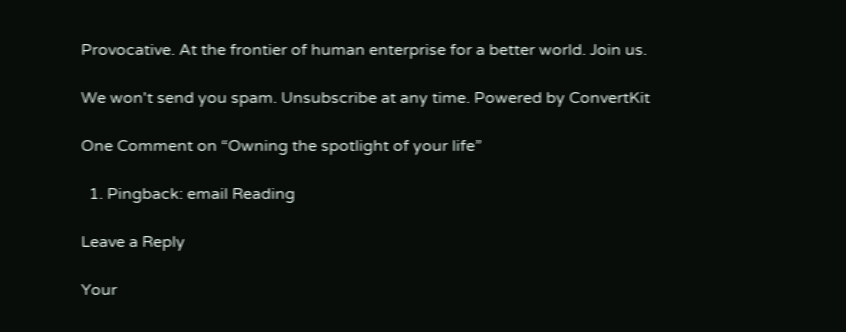Provocative. At the frontier of human enterprise for a better world. Join us.

We won't send you spam. Unsubscribe at any time. Powered by ConvertKit

One Comment on “Owning the spotlight of your life”

  1. Pingback: email Reading

Leave a Reply

Your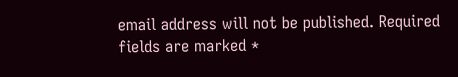email address will not be published. Required fields are marked *